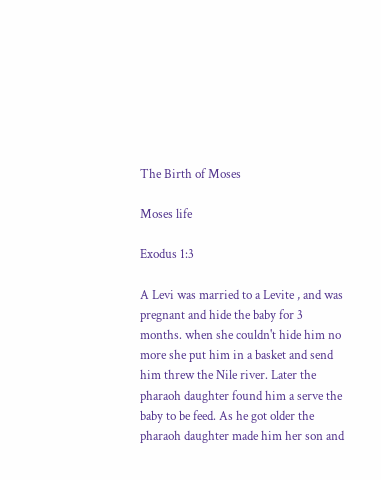The Birth of Moses

Moses life

Exodus 1:3

A Levi was married to a Levite , and was pregnant and hide the baby for 3 months. when she couldn't hide him no more she put him in a basket and send him threw the Nile river. Later the pharaoh daughter found him a serve the baby to be feed. As he got older the pharaoh daughter made him her son and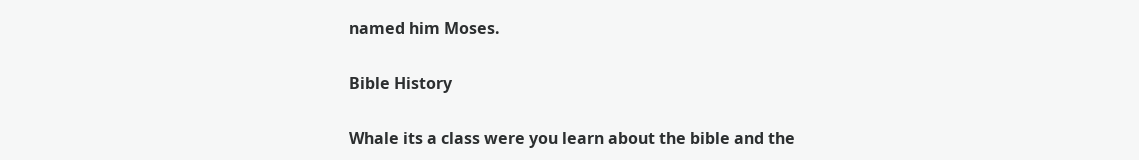named him Moses.

Bible History

Whale its a class were you learn about the bible and the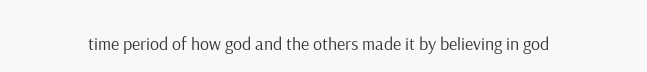time period of how god and the others made it by believing in god